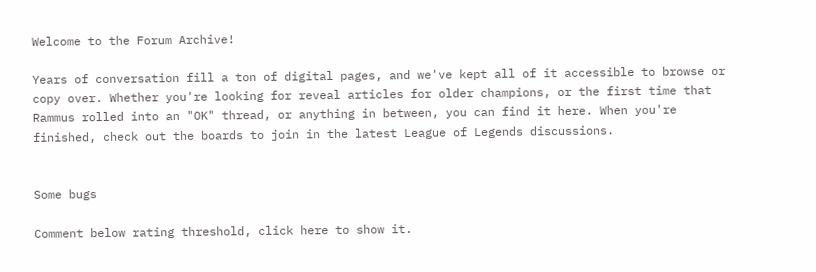Welcome to the Forum Archive!

Years of conversation fill a ton of digital pages, and we've kept all of it accessible to browse or copy over. Whether you're looking for reveal articles for older champions, or the first time that Rammus rolled into an "OK" thread, or anything in between, you can find it here. When you're finished, check out the boards to join in the latest League of Legends discussions.


Some bugs

Comment below rating threshold, click here to show it.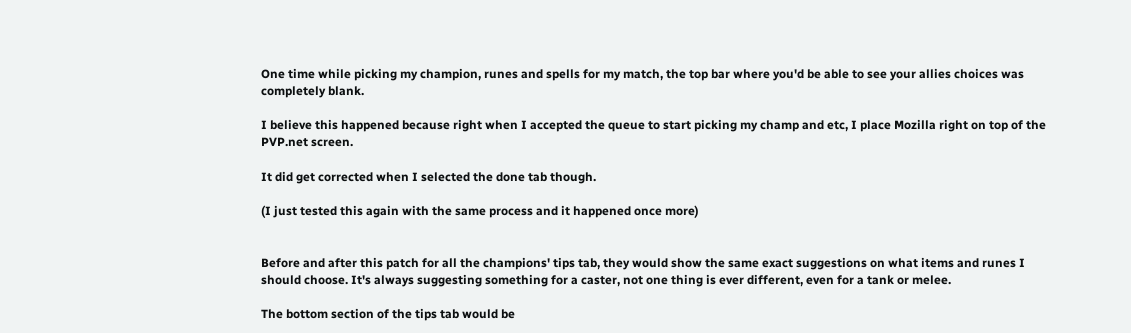One time while picking my champion, runes and spells for my match, the top bar where you'd be able to see your allies choices was completely blank.

I believe this happened because right when I accepted the queue to start picking my champ and etc, I place Mozilla right on top of the PVP.net screen.

It did get corrected when I selected the done tab though.

(I just tested this again with the same process and it happened once more)


Before and after this patch for all the champions' tips tab, they would show the same exact suggestions on what items and runes I should choose. It's always suggesting something for a caster, not one thing is ever different, even for a tank or melee.

The bottom section of the tips tab would be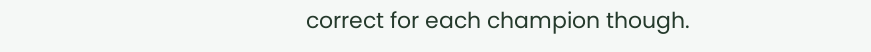correct for each champion though.